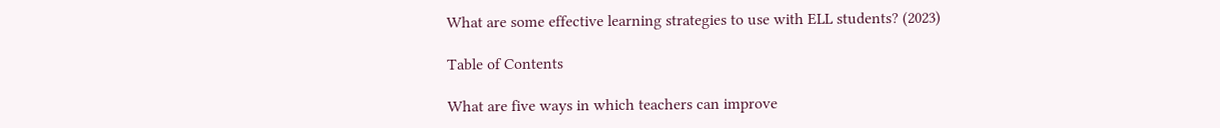What are some effective learning strategies to use with ELL students? (2023)

Table of Contents

What are five ways in which teachers can improve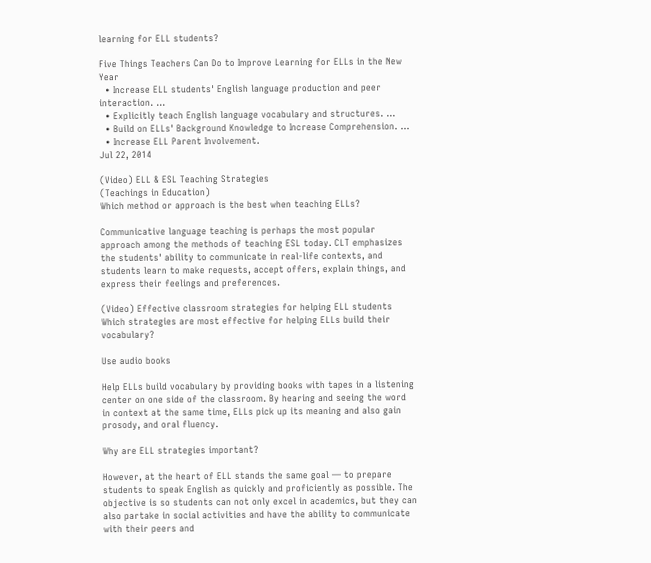learning for ELL students?

Five Things Teachers Can Do to Improve Learning for ELLs in the New Year
  • Increase ELL students' English language production and peer interaction. ...
  • Explicitly teach English language vocabulary and structures. ...
  • Build on ELLs' Background Knowledge to Increase Comprehension. ...
  • Increase ELL Parent Involvement.
Jul 22, 2014

(Video) ELL & ESL Teaching Strategies
(Teachings in Education)
Which method or approach is the best when teaching ELLs?

Communicative language teaching is perhaps the most popular approach among the methods of teaching ESL today. CLT emphasizes the students' ability to communicate in real-life contexts, and students learn to make requests, accept offers, explain things, and express their feelings and preferences.

(Video) Effective classroom strategies for helping ELL students
Which strategies are most effective for helping ELLs build their vocabulary?

Use audio books

Help ELLs build vocabulary by providing books with tapes in a listening center on one side of the classroom. By hearing and seeing the word in context at the same time, ELLs pick up its meaning and also gain prosody, and oral fluency.

Why are ELL strategies important?

However, at the heart of ELL stands the same goal — to prepare students to speak English as quickly and proficiently as possible. The objective is so students can not only excel in academics, but they can also partake in social activities and have the ability to communicate with their peers and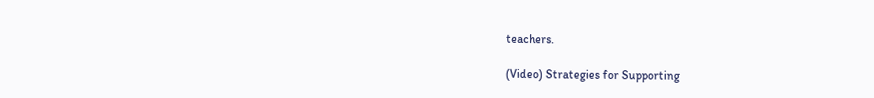teachers.

(Video) Strategies for Supporting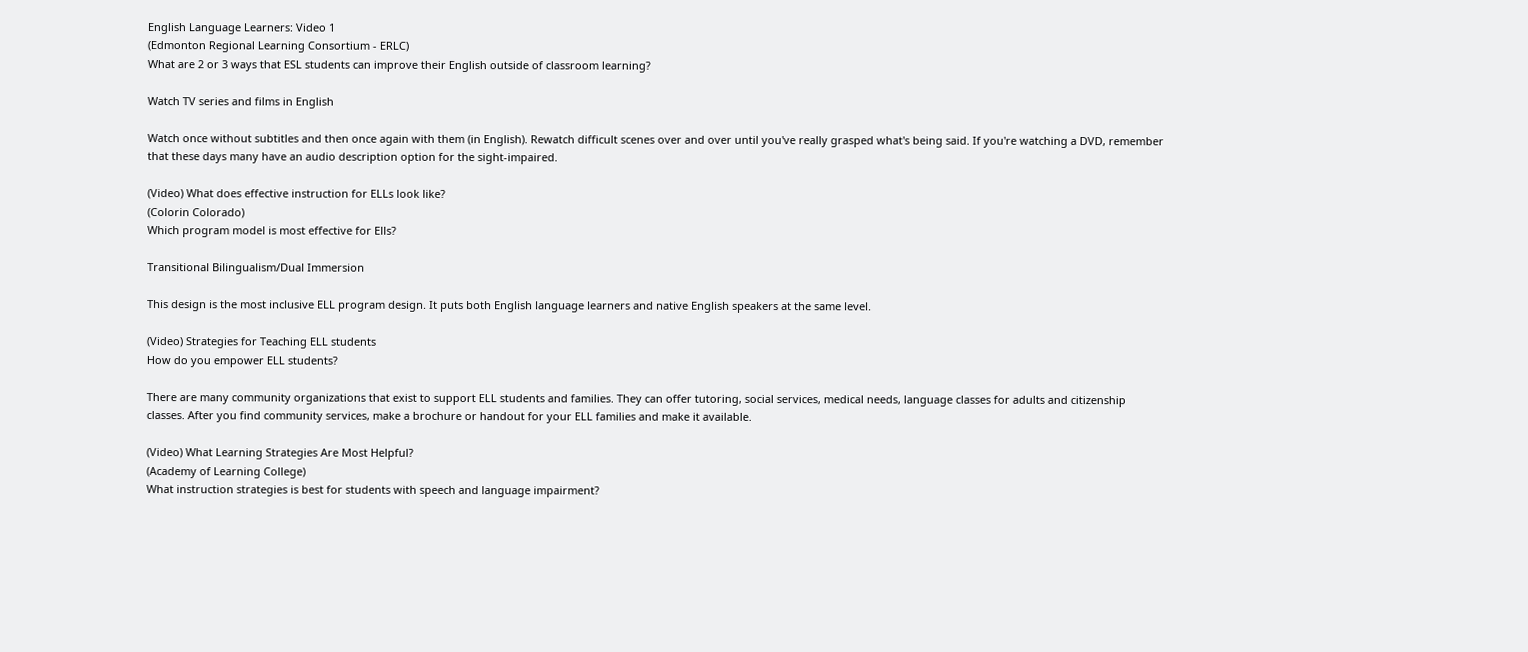English Language Learners: Video 1
(Edmonton Regional Learning Consortium - ERLC)
What are 2 or 3 ways that ESL students can improve their English outside of classroom learning?

Watch TV series and films in English

Watch once without subtitles and then once again with them (in English). Rewatch difficult scenes over and over until you've really grasped what's being said. If you're watching a DVD, remember that these days many have an audio description option for the sight-impaired.

(Video) What does effective instruction for ELLs look like?
(Colorin Colorado)
Which program model is most effective for Ells?

Transitional Bilingualism/Dual Immersion

This design is the most inclusive ELL program design. It puts both English language learners and native English speakers at the same level.

(Video) Strategies for Teaching ELL students
How do you empower ELL students?

There are many community organizations that exist to support ELL students and families. They can offer tutoring, social services, medical needs, language classes for adults and citizenship classes. After you find community services, make a brochure or handout for your ELL families and make it available.

(Video) What Learning Strategies Are Most Helpful?
(Academy of Learning College)
What instruction strategies is best for students with speech and language impairment?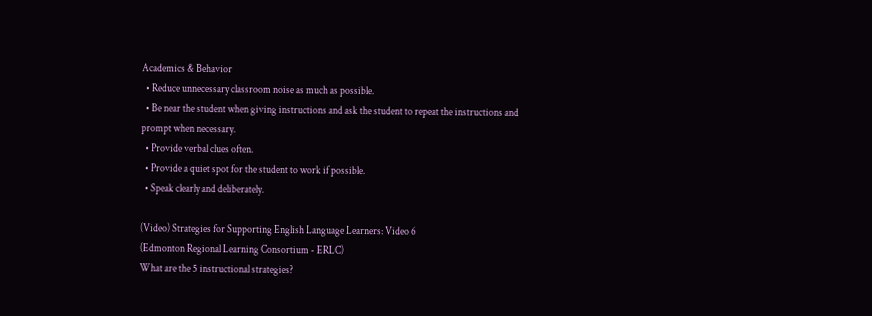Academics & Behavior
  • Reduce unnecessary classroom noise as much as possible.
  • Be near the student when giving instructions and ask the student to repeat the instructions and prompt when necessary.
  • Provide verbal clues often.
  • Provide a quiet spot for the student to work if possible.
  • Speak clearly and deliberately.

(Video) Strategies for Supporting English Language Learners: Video 6
(Edmonton Regional Learning Consortium - ERLC)
What are the 5 instructional strategies?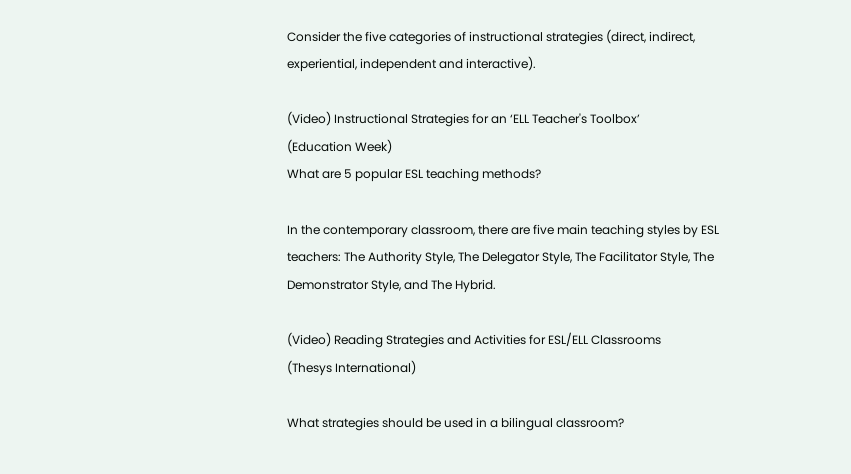Consider the five categories of instructional strategies (direct, indirect, experiential, independent and interactive).

(Video) Instructional Strategies for an ‘ELL Teacher's Toolbox’
(Education Week)
What are 5 popular ESL teaching methods?

In the contemporary classroom, there are five main teaching styles by ESL teachers: The Authority Style, The Delegator Style, The Facilitator Style, The Demonstrator Style, and The Hybrid.

(Video) Reading Strategies and Activities for ESL/ELL Classrooms
(Thesys International)

What strategies should be used in a bilingual classroom?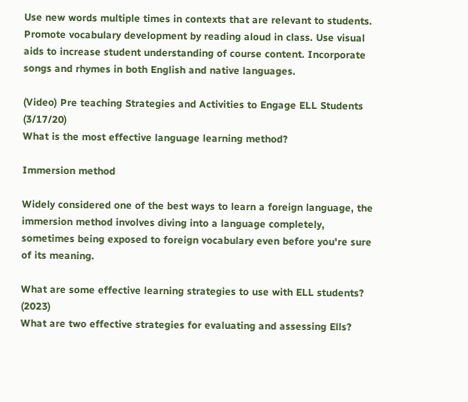Use new words multiple times in contexts that are relevant to students. Promote vocabulary development by reading aloud in class. Use visual aids to increase student understanding of course content. Incorporate songs and rhymes in both English and native languages.

(Video) Pre teaching Strategies and Activities to Engage ELL Students (3/17/20)
What is the most effective language learning method?

Immersion method

Widely considered one of the best ways to learn a foreign language, the immersion method involves diving into a language completely, sometimes being exposed to foreign vocabulary even before you're sure of its meaning.

What are some effective learning strategies to use with ELL students? (2023)
What are two effective strategies for evaluating and assessing Ells?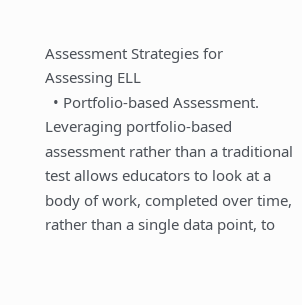Assessment Strategies for Assessing ELL
  • Portfolio-based Assessment. Leveraging portfolio-based assessment rather than a traditional test allows educators to look at a body of work, completed over time, rather than a single data point, to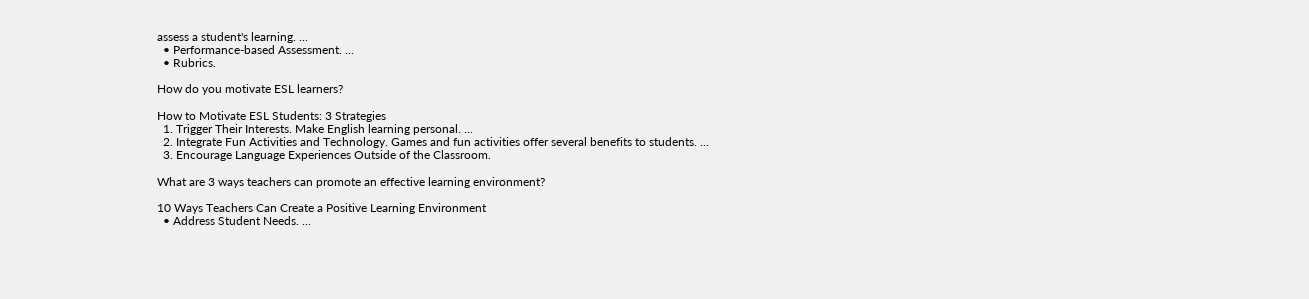assess a student's learning. ...
  • Performance-based Assessment. ...
  • Rubrics.

How do you motivate ESL learners?

How to Motivate ESL Students: 3 Strategies
  1. Trigger Their Interests. Make English learning personal. ...
  2. Integrate Fun Activities and Technology. Games and fun activities offer several benefits to students. ...
  3. Encourage Language Experiences Outside of the Classroom.

What are 3 ways teachers can promote an effective learning environment?

10 Ways Teachers Can Create a Positive Learning Environment
  • Address Student Needs. ...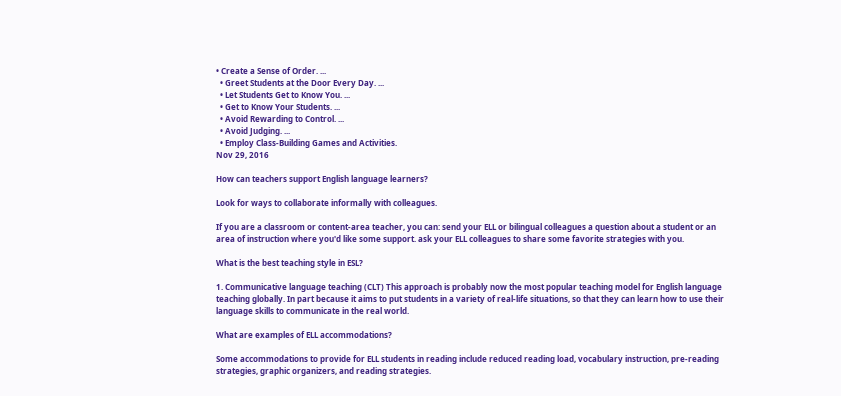• Create a Sense of Order. ...
  • Greet Students at the Door Every Day. ...
  • Let Students Get to Know You. ...
  • Get to Know Your Students. ...
  • Avoid Rewarding to Control. ...
  • Avoid Judging. ...
  • Employ Class-Building Games and Activities.
Nov 29, 2016

How can teachers support English language learners?

Look for ways to collaborate informally with colleagues.

If you are a classroom or content-area teacher, you can: send your ELL or bilingual colleagues a question about a student or an area of instruction where you'd like some support. ask your ELL colleagues to share some favorite strategies with you.

What is the best teaching style in ESL?

1. Communicative language teaching (CLT) This approach is probably now the most popular teaching model for English language teaching globally. In part because it aims to put students in a variety of real-life situations, so that they can learn how to use their language skills to communicate in the real world.

What are examples of ELL accommodations?

Some accommodations to provide for ELL students in reading include reduced reading load, vocabulary instruction, pre-reading strategies, graphic organizers, and reading strategies.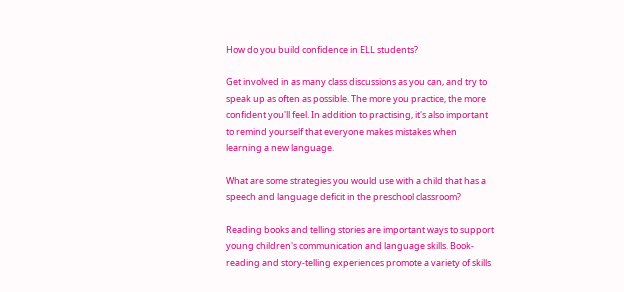How do you build confidence in ELL students?

Get involved in as many class discussions as you can, and try to speak up as often as possible. The more you practice, the more confident you'll feel. In addition to practising, it's also important to remind yourself that everyone makes mistakes when learning a new language.

What are some strategies you would use with a child that has a speech and language deficit in the preschool classroom?

Reading books and telling stories are important ways to support young children's communication and language skills. Book-reading and story-telling experiences promote a variety of skills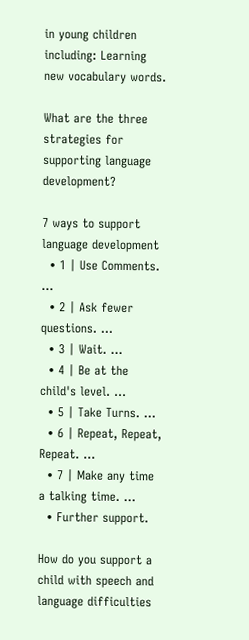in young children including: Learning new vocabulary words.

What are the three strategies for supporting language development?

7 ways to support language development
  • 1 | Use Comments. ...
  • 2 | Ask fewer questions. ...
  • 3 | Wait. ...
  • 4 | Be at the child's level. ...
  • 5 | Take Turns. ...
  • 6 | Repeat, Repeat, Repeat. ...
  • 7 | Make any time a talking time. ...
  • Further support.

How do you support a child with speech and language difficulties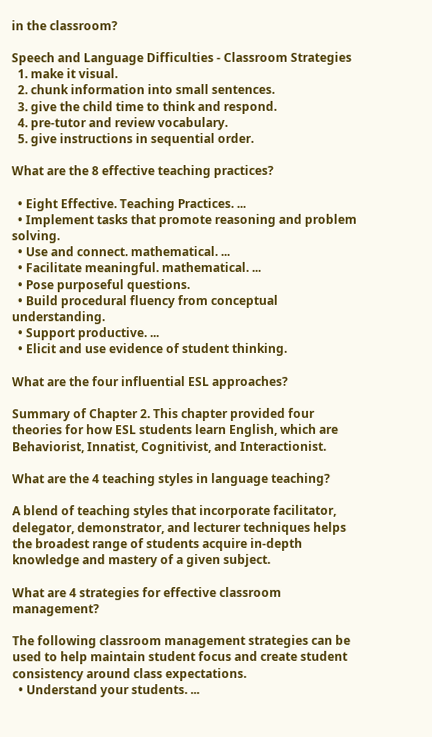in the classroom?

Speech and Language Difficulties - Classroom Strategies
  1. make it visual.
  2. chunk information into small sentences.
  3. give the child time to think and respond.
  4. pre-tutor and review vocabulary.
  5. give instructions in sequential order.

What are the 8 effective teaching practices?

  • Eight Effective. Teaching Practices. ...
  • Implement tasks that promote reasoning and problem solving.
  • Use and connect. mathematical. ...
  • Facilitate meaningful. mathematical. ...
  • Pose purposeful questions.
  • Build procedural fluency from conceptual understanding.
  • Support productive. ...
  • Elicit and use evidence of student thinking.

What are the four influential ESL approaches?

Summary of Chapter 2. This chapter provided four theories for how ESL students learn English, which are Behaviorist, Innatist, Cognitivist, and Interactionist.

What are the 4 teaching styles in language teaching?

A blend of teaching styles that incorporate facilitator, delegator, demonstrator, and lecturer techniques helps the broadest range of students acquire in-depth knowledge and mastery of a given subject.

What are 4 strategies for effective classroom management?

The following classroom management strategies can be used to help maintain student focus and create student consistency around class expectations.
  • Understand your students. ...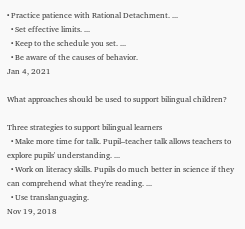• Practice patience with Rational Detachment. ...
  • Set effective limits. ...
  • Keep to the schedule you set. ...
  • Be aware of the causes of behavior.
Jan 4, 2021

What approaches should be used to support bilingual children?

Three strategies to support bilingual learners
  • Make more time for talk. Pupil–teacher talk allows teachers to explore pupils' understanding. ...
  • Work on literacy skills. Pupils do much better in science if they can comprehend what they're reading. ...
  • Use translanguaging.
Nov 19, 2018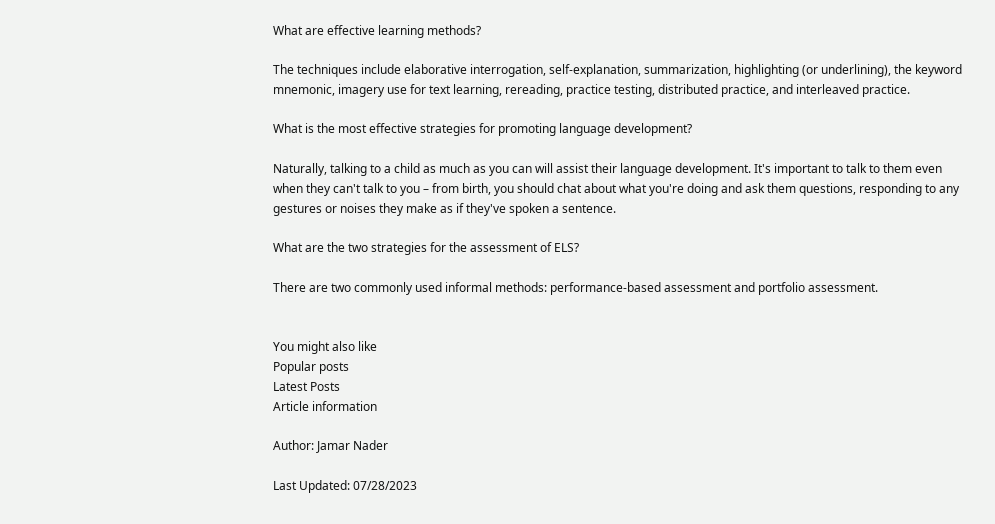What are effective learning methods?

The techniques include elaborative interrogation, self-explanation, summarization, highlighting (or underlining), the keyword mnemonic, imagery use for text learning, rereading, practice testing, distributed practice, and interleaved practice.

What is the most effective strategies for promoting language development?

Naturally, talking to a child as much as you can will assist their language development. It's important to talk to them even when they can't talk to you – from birth, you should chat about what you're doing and ask them questions, responding to any gestures or noises they make as if they've spoken a sentence.

What are the two strategies for the assessment of ELS?

There are two commonly used informal methods: performance-based assessment and portfolio assessment.


You might also like
Popular posts
Latest Posts
Article information

Author: Jamar Nader

Last Updated: 07/28/2023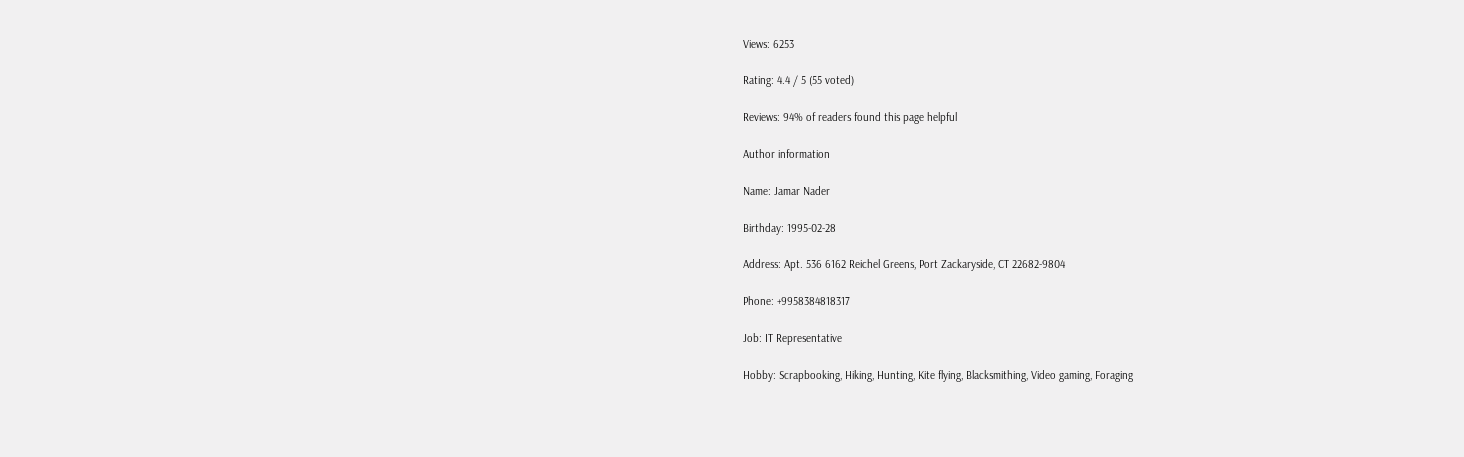Views: 6253

Rating: 4.4 / 5 (55 voted)

Reviews: 94% of readers found this page helpful

Author information

Name: Jamar Nader

Birthday: 1995-02-28

Address: Apt. 536 6162 Reichel Greens, Port Zackaryside, CT 22682-9804

Phone: +9958384818317

Job: IT Representative

Hobby: Scrapbooking, Hiking, Hunting, Kite flying, Blacksmithing, Video gaming, Foraging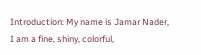Introduction: My name is Jamar Nader, I am a fine, shiny, colorful,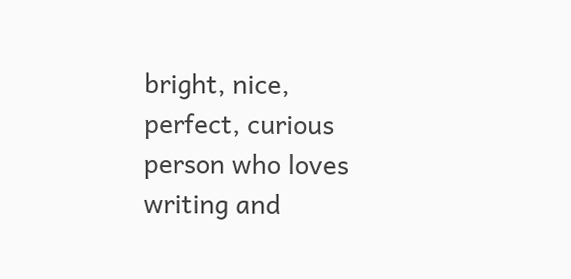bright, nice, perfect, curious person who loves writing and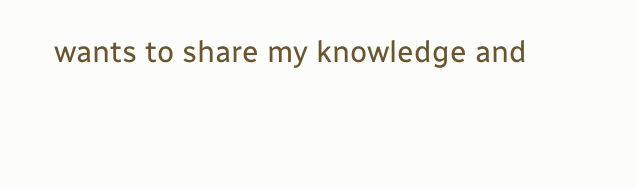wants to share my knowledge and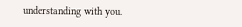understanding with you.